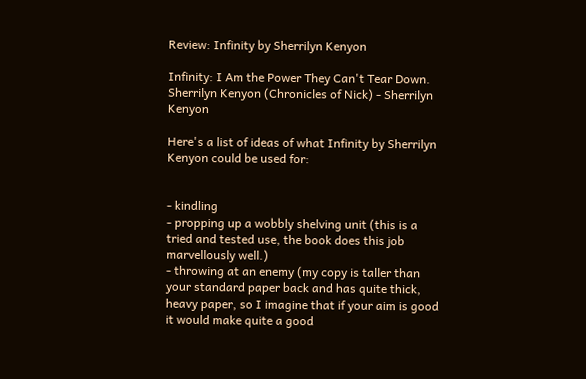Review: Infinity by Sherrilyn Kenyon

Infinity: I Am the Power They Can't Tear Down. Sherrilyn Kenyon (Chronicles of Nick) - Sherrilyn Kenyon

Here's a list of ideas of what Infinity by Sherrilyn Kenyon could be used for:


- kindling
- propping up a wobbly shelving unit (this is a tried and tested use, the book does this job marvellously well.)
- throwing at an enemy (my copy is taller than your standard paper back and has quite thick, heavy paper, so I imagine that if your aim is good it would make quite a good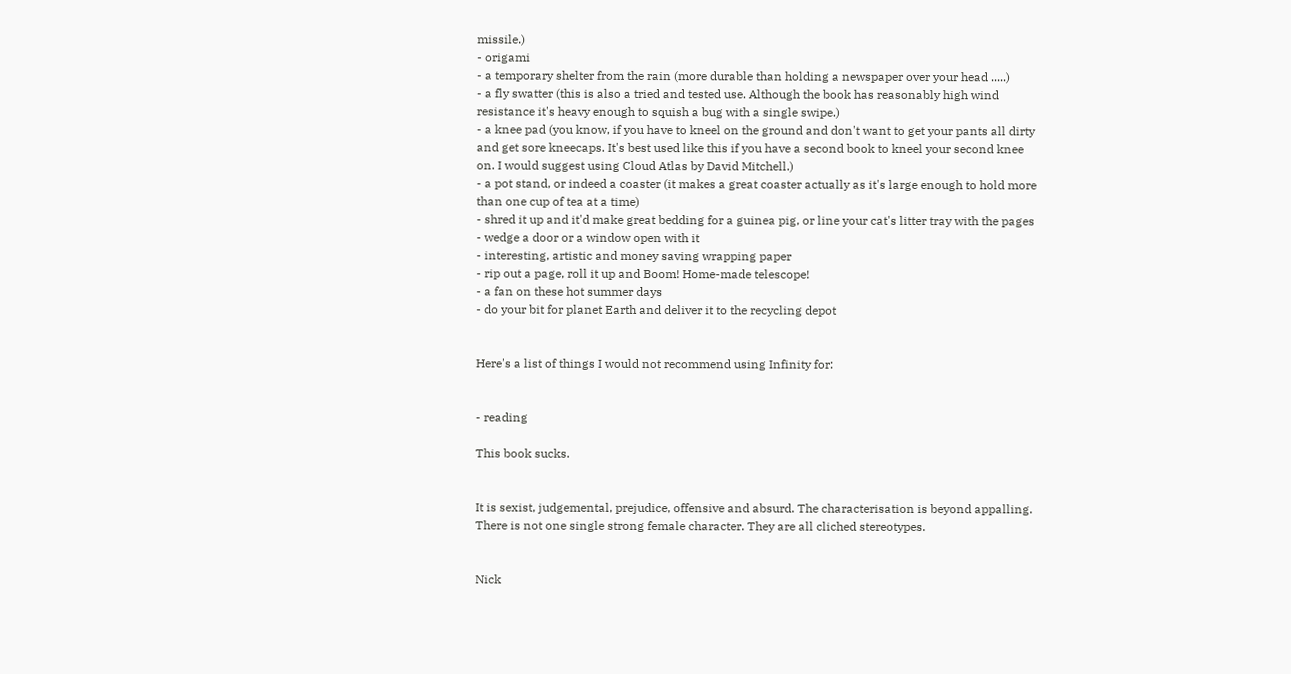missile.)
- origami
- a temporary shelter from the rain (more durable than holding a newspaper over your head .....)
- a fly swatter (this is also a tried and tested use. Although the book has reasonably high wind resistance it's heavy enough to squish a bug with a single swipe.)
- a knee pad (you know, if you have to kneel on the ground and don't want to get your pants all dirty and get sore kneecaps. It's best used like this if you have a second book to kneel your second knee on. I would suggest using Cloud Atlas by David Mitchell.)
- a pot stand, or indeed a coaster (it makes a great coaster actually as it's large enough to hold more than one cup of tea at a time)
- shred it up and it'd make great bedding for a guinea pig, or line your cat's litter tray with the pages
- wedge a door or a window open with it
- interesting, artistic and money saving wrapping paper
- rip out a page, roll it up and Boom! Home-made telescope!
- a fan on these hot summer days
- do your bit for planet Earth and deliver it to the recycling depot


Here's a list of things I would not recommend using Infinity for:


- reading

This book sucks.


It is sexist, judgemental, prejudice, offensive and absurd. The characterisation is beyond appalling. There is not one single strong female character. They are all cliched stereotypes.


Nick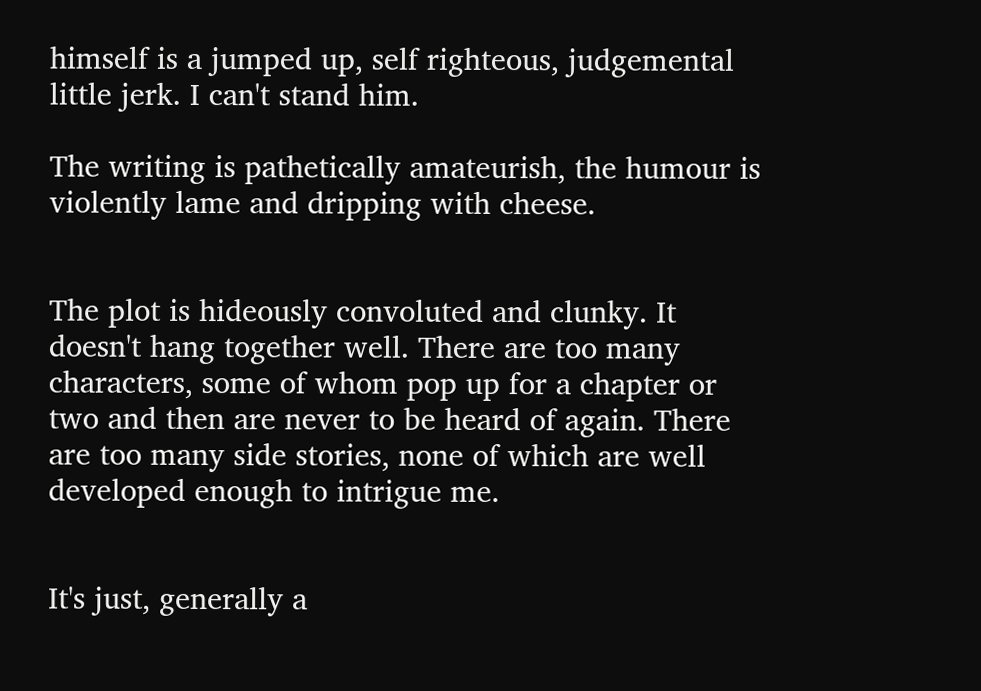himself is a jumped up, self righteous, judgemental little jerk. I can't stand him.

The writing is pathetically amateurish, the humour is violently lame and dripping with cheese.


The plot is hideously convoluted and clunky. It doesn't hang together well. There are too many characters, some of whom pop up for a chapter or two and then are never to be heard of again. There are too many side stories, none of which are well developed enough to intrigue me.


It's just, generally a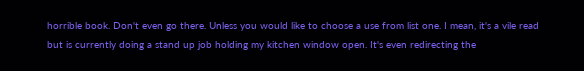horrible book. Don't even go there. Unless you would like to choose a use from list one. I mean, it's a vile read but is currently doing a stand up job holding my kitchen window open. It's even redirecting the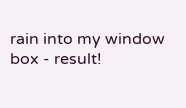rain into my window box - result!